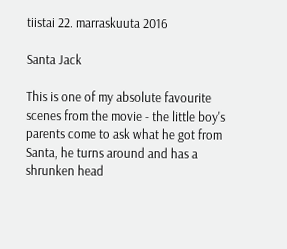tiistai 22. marraskuuta 2016

Santa Jack

This is one of my absolute favourite scenes from the movie - the little boy's parents come to ask what he got from Santa, he turns around and has a shrunken head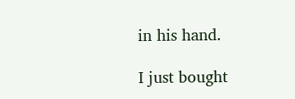in his hand.

I just bought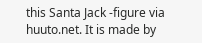this Santa Jack -figure via huuto.net. It is made by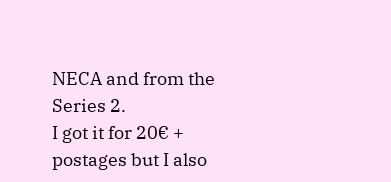NECA and from the Series 2.
I got it for 20€ + postages but I also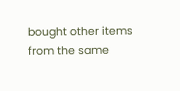bought other items from the same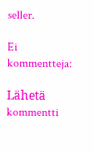seller.

Ei kommentteja:

Lähetä kommentti